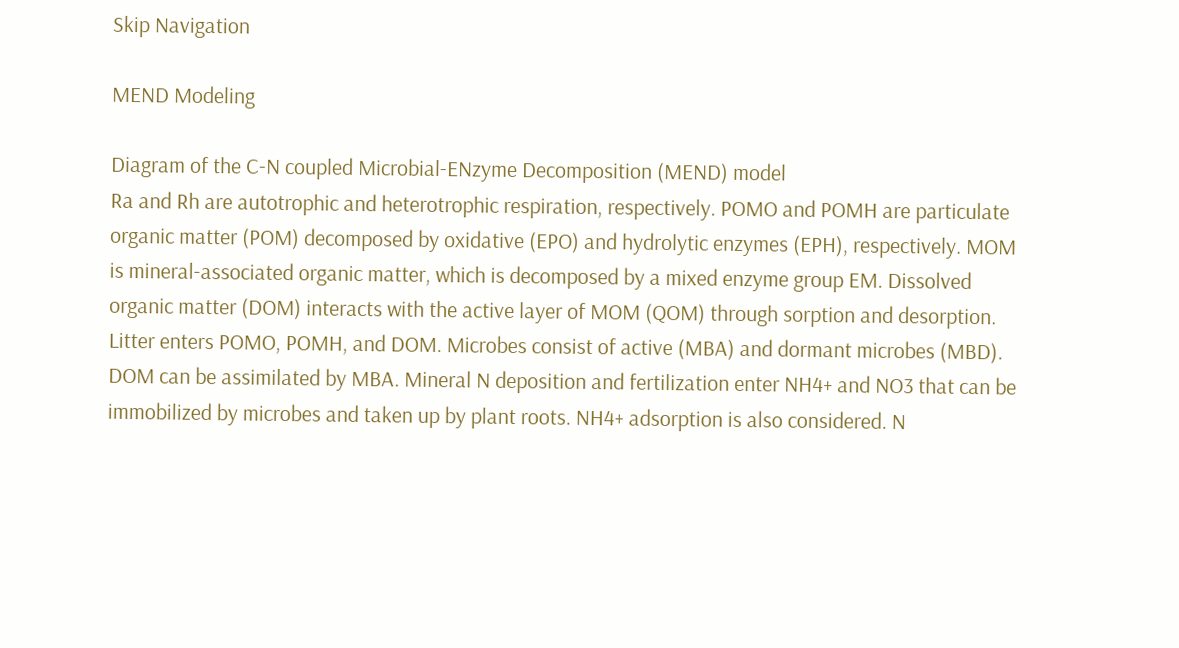Skip Navigation

MEND Modeling

Diagram of the C-N coupled Microbial-ENzyme Decomposition (MEND) model
Ra and Rh are autotrophic and heterotrophic respiration, respectively. POMO and POMH are particulate organic matter (POM) decomposed by oxidative (EPO) and hydrolytic enzymes (EPH), respectively. MOM is mineral-associated organic matter, which is decomposed by a mixed enzyme group EM. Dissolved organic matter (DOM) interacts with the active layer of MOM (QOM) through sorption and desorption. Litter enters POMO, POMH, and DOM. Microbes consist of active (MBA) and dormant microbes (MBD). DOM can be assimilated by MBA. Mineral N deposition and fertilization enter NH4+ and NO3 that can be immobilized by microbes and taken up by plant roots. NH4+ adsorption is also considered. N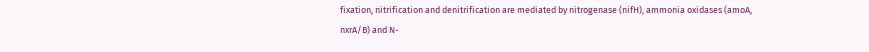fixation, nitrification and denitrification are mediated by nitrogenase (nifH), ammonia oxidases (amoA, nxrA/B) and N-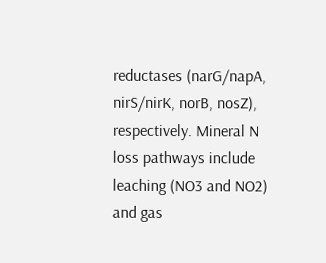reductases (narG/napA, nirS/nirK, norB, nosZ), respectively. Mineral N loss pathways include leaching (NO3 and NO2) and gas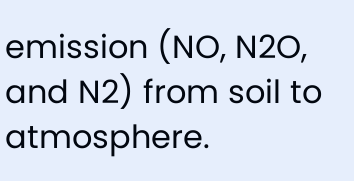emission (NO, N2O, and N2) from soil to atmosphere.